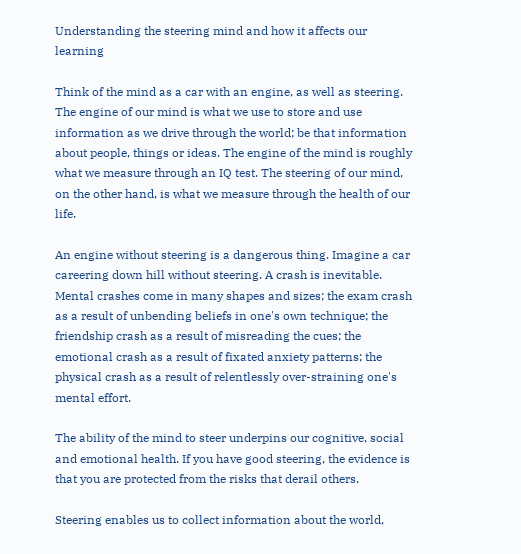Understanding the steering mind and how it affects our learning

Think of the mind as a car with an engine, as well as steering. The engine of our mind is what we use to store and use information as we drive through the world; be that information about people, things or ideas. The engine of the mind is roughly what we measure through an IQ test. The steering of our mind, on the other hand, is what we measure through the health of our life.

An engine without steering is a dangerous thing. Imagine a car careering down hill without steering. A crash is inevitable. Mental crashes come in many shapes and sizes; the exam crash as a result of unbending beliefs in one's own technique; the friendship crash as a result of misreading the cues; the emotional crash as a result of fixated anxiety patterns; the physical crash as a result of relentlessly over-straining one's mental effort.

The ability of the mind to steer underpins our cognitive, social and emotional health. If you have good steering, the evidence is that you are protected from the risks that derail others.

Steering enables us to collect information about the world,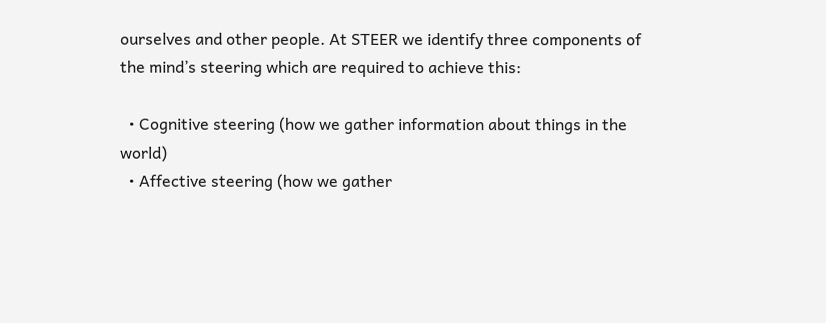ourselves and other people. At STEER we identify three components of the mind’s steering which are required to achieve this:

  • Cognitive steering (how we gather information about things in the world)
  • Affective steering (how we gather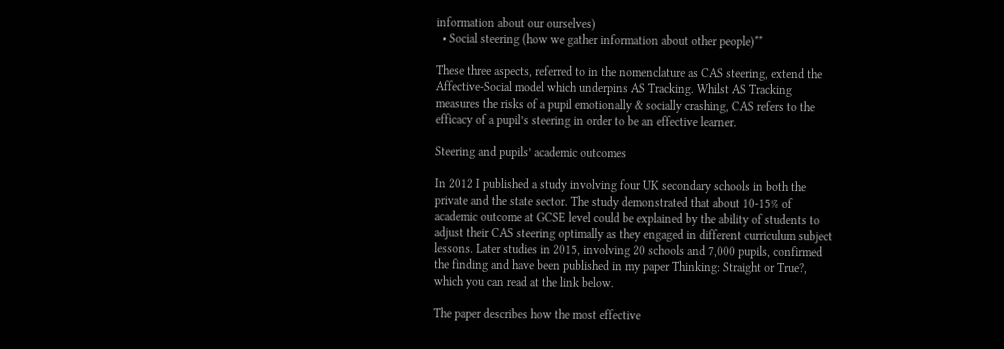information about our ourselves)
  • Social steering (how we gather information about other people)**

These three aspects, referred to in the nomenclature as CAS steering, extend the Affective-Social model which underpins AS Tracking. Whilst AS Tracking measures the risks of a pupil emotionally & socially crashing, CAS refers to the efficacy of a pupil’s steering in order to be an effective learner.

Steering and pupils’ academic outcomes

In 2012 I published a study involving four UK secondary schools in both the private and the state sector. The study demonstrated that about 10-15% of academic outcome at GCSE level could be explained by the ability of students to adjust their CAS steering optimally as they engaged in different curriculum subject lessons. Later studies in 2015, involving 20 schools and 7,000 pupils, confirmed the finding and have been published in my paper Thinking: Straight or True?, which you can read at the link below.

The paper describes how the most effective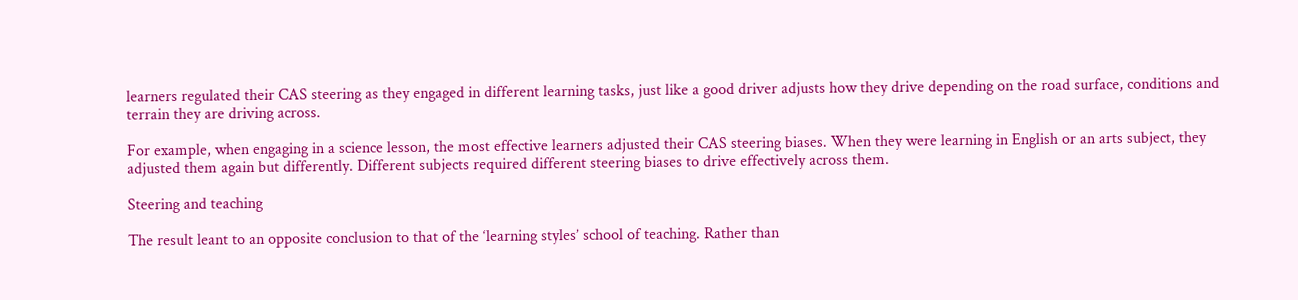learners regulated their CAS steering as they engaged in different learning tasks, just like a good driver adjusts how they drive depending on the road surface, conditions and terrain they are driving across.

For example, when engaging in a science lesson, the most effective learners adjusted their CAS steering biases. When they were learning in English or an arts subject, they adjusted them again but differently. Different subjects required different steering biases to drive effectively across them.

Steering and teaching

The result leant to an opposite conclusion to that of the ‘learning styles’ school of teaching. Rather than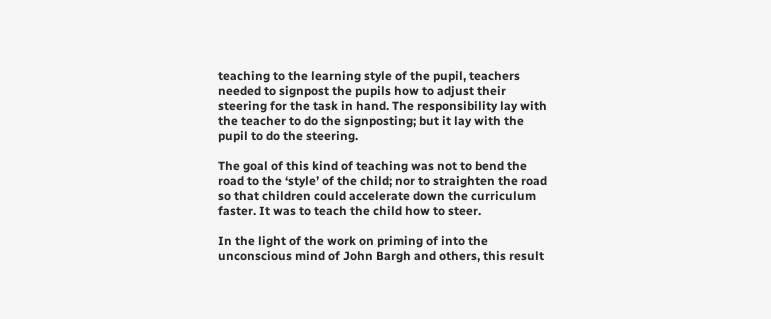teaching to the learning style of the pupil, teachers needed to signpost the pupils how to adjust their steering for the task in hand. The responsibility lay with the teacher to do the signposting; but it lay with the pupil to do the steering.

The goal of this kind of teaching was not to bend the road to the ‘style’ of the child; nor to straighten the road so that children could accelerate down the curriculum faster. It was to teach the child how to steer.

In the light of the work on priming of into the unconscious mind of John Bargh and others, this result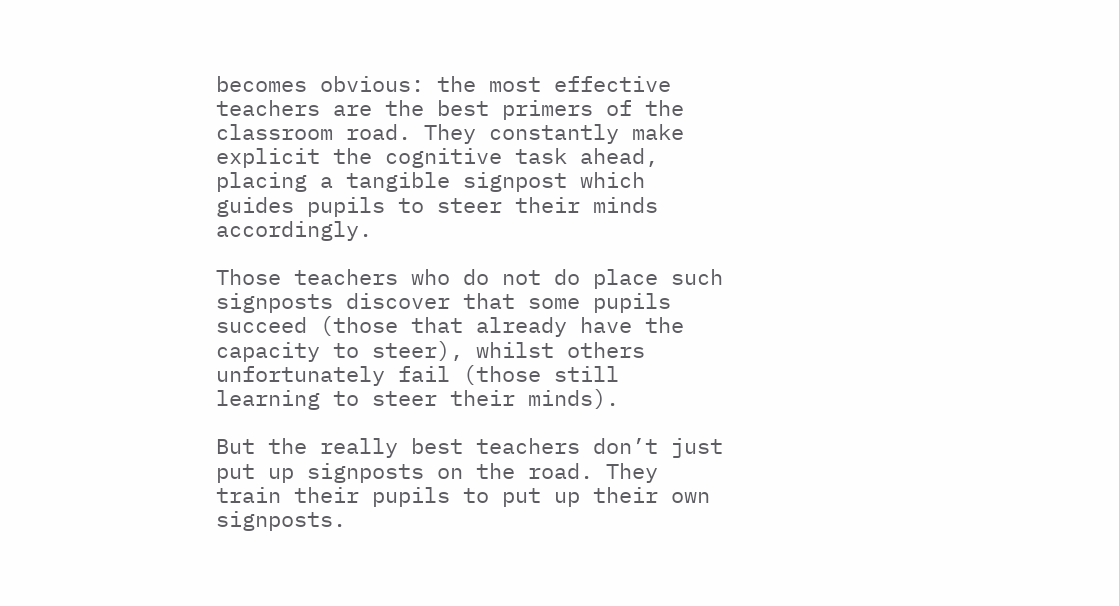becomes obvious: the most effective teachers are the best primers of the classroom road. They constantly make explicit the cognitive task ahead, placing a tangible signpost which guides pupils to steer their minds accordingly.

Those teachers who do not do place such signposts discover that some pupils succeed (those that already have the capacity to steer), whilst others unfortunately fail (those still learning to steer their minds).

But the really best teachers don’t just put up signposts on the road. They train their pupils to put up their own signposts.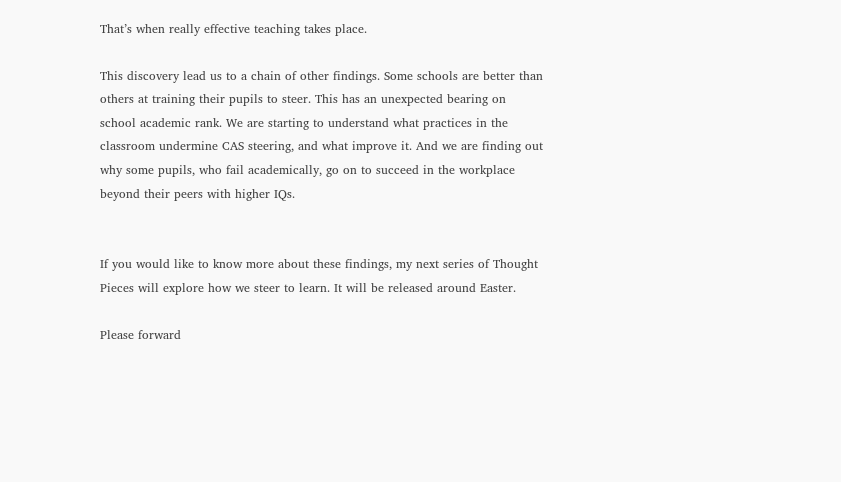That’s when really effective teaching takes place.

This discovery lead us to a chain of other findings. Some schools are better than others at training their pupils to steer. This has an unexpected bearing on school academic rank. We are starting to understand what practices in the classroom undermine CAS steering, and what improve it. And we are finding out why some pupils, who fail academically, go on to succeed in the workplace beyond their peers with higher IQs.


If you would like to know more about these findings, my next series of Thought Pieces will explore how we steer to learn. It will be released around Easter.

Please forward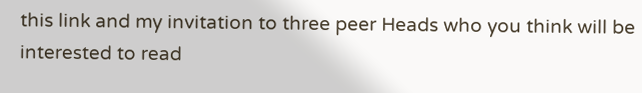this link and my invitation to three peer Heads who you think will be interested to read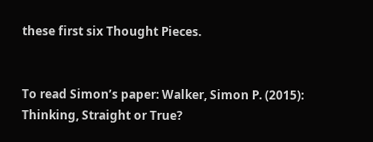these first six Thought Pieces.


To read Simon’s paper: Walker, Simon P. (2015): Thinking, Straight or True?